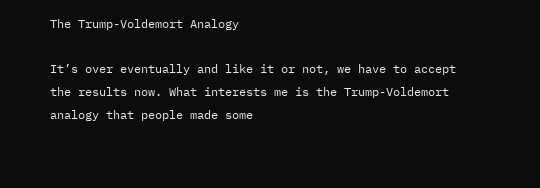The Trump-Voldemort Analogy

It’s over eventually and like it or not, we have to accept the results now. What interests me is the Trump-Voldemort analogy that people made some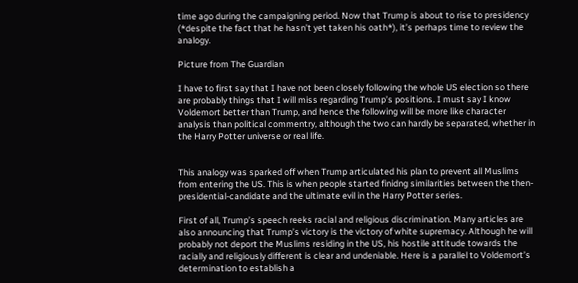time ago during the campaigning period. Now that Trump is about to rise to presidency (*despite the fact that he hasn’t yet taken his oath*), it’s perhaps time to review the analogy.

Picture from The Guardian

I have to first say that I have not been closely following the whole US election so there are probably things that I will miss regarding Trump’s positions. I must say I know Voldemort better than Trump, and hence the following will be more like character analysis than political commentry, although the two can hardly be separated, whether in the Harry Potter universe or real life.


This analogy was sparked off when Trump articulated his plan to prevent all Muslims from entering the US. This is when people started finidng similarities between the then-presidential-candidate and the ultimate evil in the Harry Potter series.

First of all, Trump’s speech reeks racial and religious discrimination. Many articles are also announcing that Trump’s victory is the victory of white supremacy. Although he will probably not deport the Muslims residing in the US, his hostile attitude towards the racially and religiously different is clear and undeniable. Here is a parallel to Voldemort’s determination to establish a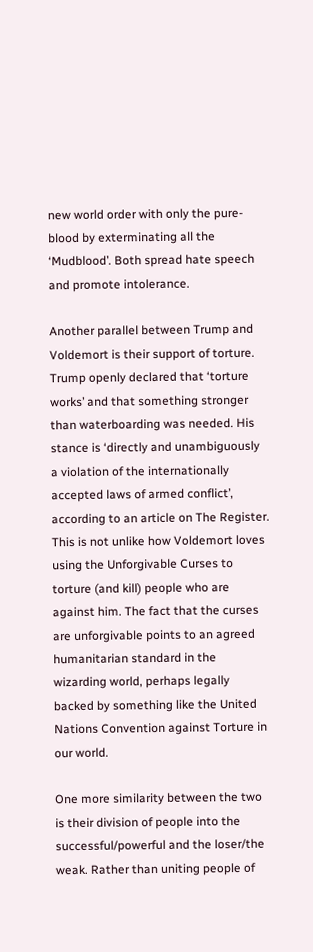new world order with only the pure-blood by exterminating all the ‘Mudblood’. Both spread hate speech and promote intolerance.

Another parallel between Trump and Voldemort is their support of torture. Trump openly declared that ‘torture works’ and that something stronger than waterboarding was needed. His stance is ‘directly and unambiguously a violation of the internationally accepted laws of armed conflict’, according to an article on The Register. This is not unlike how Voldemort loves using the Unforgivable Curses to torture (and kill) people who are against him. The fact that the curses are unforgivable points to an agreed humanitarian standard in the wizarding world, perhaps legally backed by something like the United Nations Convention against Torture in our world.

One more similarity between the two is their division of people into the successful/powerful and the loser/the weak. Rather than uniting people of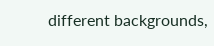different backgrounds,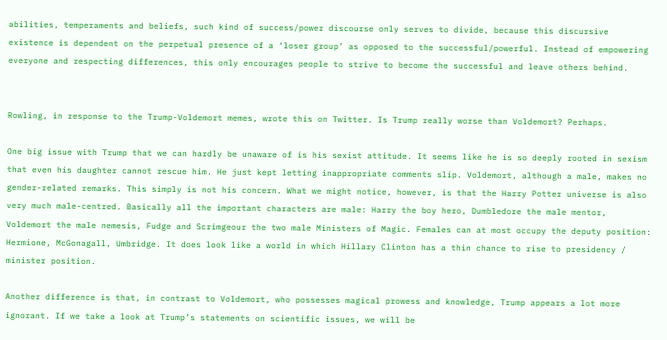abilities, temperaments and beliefs, such kind of success/power discourse only serves to divide, because this discursive existence is dependent on the perpetual presence of a ‘loser group’ as opposed to the successful/powerful. Instead of empowering everyone and respecting differences, this only encourages people to strive to become the successful and leave others behind.


Rowling, in response to the Trump-Voldemort memes, wrote this on Twitter. Is Trump really worse than Voldemort? Perhaps.

One big issue with Trump that we can hardly be unaware of is his sexist attitude. It seems like he is so deeply rooted in sexism that even his daughter cannot rescue him. He just kept letting inappropriate comments slip. Voldemort, although a male, makes no gender-related remarks. This simply is not his concern. What we might notice, however, is that the Harry Potter universe is also very much male-centred. Basically all the important characters are male: Harry the boy hero, Dumbledore the male mentor, Voldemort the male nemesis, Fudge and Scrimgeour the two male Ministers of Magic. Females can at most occupy the deputy position: Hermione, McGonagall, Umbridge. It does look like a world in which Hillary Clinton has a thin chance to rise to presidency / minister position.

Another difference is that, in contrast to Voldemort, who possesses magical prowess and knowledge, Trump appears a lot more ignorant. If we take a look at Trump’s statements on scientific issues, we will be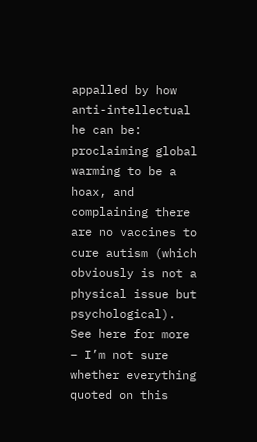appalled by how anti-intellectual he can be: proclaiming global warming to be a hoax, and complaining there are no vaccines to cure autism (which obviously is not a physical issue but psychological). See here for more – I’m not sure whether everything quoted on this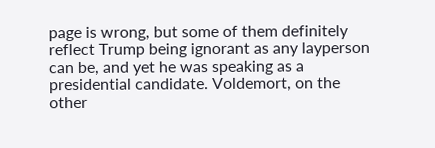page is wrong, but some of them definitely reflect Trump being ignorant as any layperson can be, and yet he was speaking as a presidential candidate. Voldemort, on the other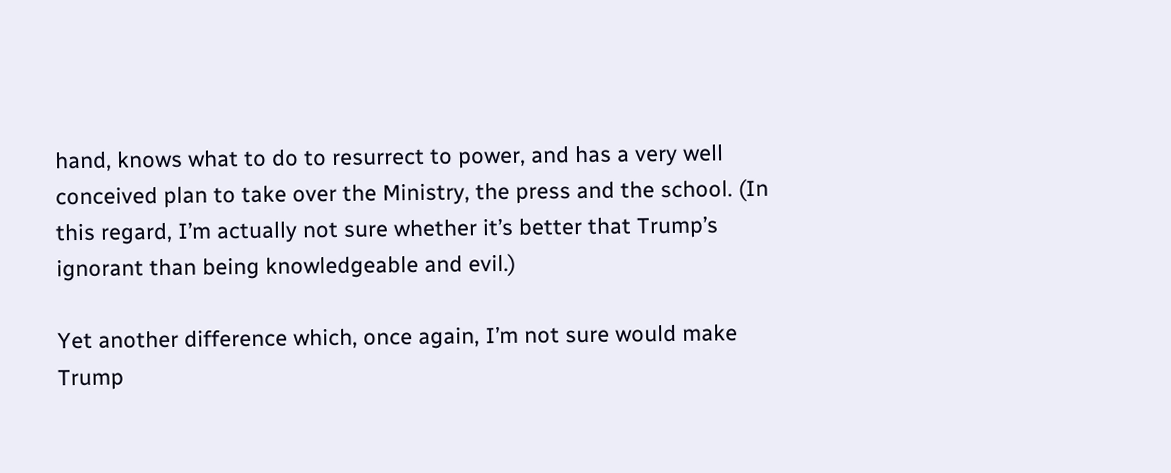hand, knows what to do to resurrect to power, and has a very well conceived plan to take over the Ministry, the press and the school. (In this regard, I’m actually not sure whether it’s better that Trump’s ignorant than being knowledgeable and evil.)

Yet another difference which, once again, I’m not sure would make Trump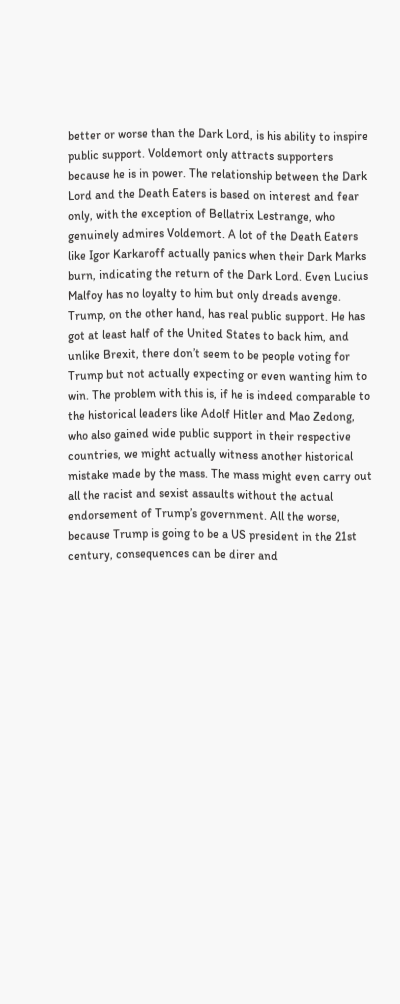better or worse than the Dark Lord, is his ability to inspire public support. Voldemort only attracts supporters because he is in power. The relationship between the Dark Lord and the Death Eaters is based on interest and fear only, with the exception of Bellatrix Lestrange, who genuinely admires Voldemort. A lot of the Death Eaters like Igor Karkaroff actually panics when their Dark Marks burn, indicating the return of the Dark Lord. Even Lucius Malfoy has no loyalty to him but only dreads avenge. Trump, on the other hand, has real public support. He has got at least half of the United States to back him, and unlike Brexit, there don’t seem to be people voting for Trump but not actually expecting or even wanting him to win. The problem with this is, if he is indeed comparable to the historical leaders like Adolf Hitler and Mao Zedong, who also gained wide public support in their respective countries, we might actually witness another historical mistake made by the mass. The mass might even carry out all the racist and sexist assaults without the actual endorsement of Trump’s government. All the worse, because Trump is going to be a US president in the 21st century, consequences can be direr and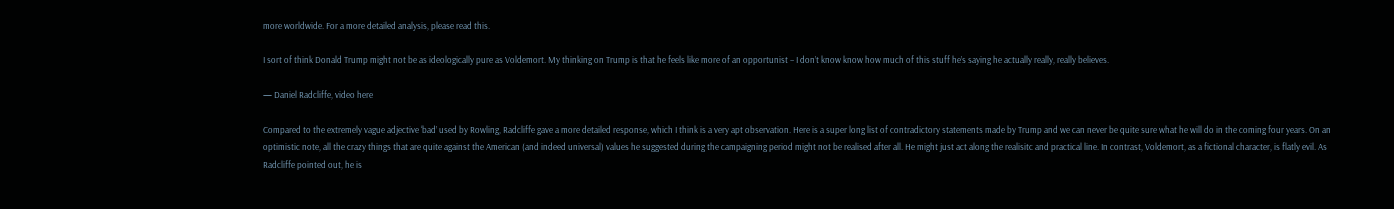more worldwide. For a more detailed analysis, please read this.

I sort of think Donald Trump might not be as ideologically pure as Voldemort. My thinking on Trump is that he feels like more of an opportunist – I don’t know know how much of this stuff he’s saying he actually really, really believes.

— Daniel Radcliffe, video here

Compared to the extremely vague adjective ‘bad’ used by Rowling, Radcliffe gave a more detailed response, which I think is a very apt observation. Here is a super long list of contradictory statements made by Trump and we can never be quite sure what he will do in the coming four years. On an optimistic note, all the crazy things that are quite against the American (and indeed universal) values he suggested during the campaigning period might not be realised after all. He might just act along the realisitc and practical line. In contrast, Voldemort, as a fictional character, is flatly evil. As Radcliffe pointed out, he is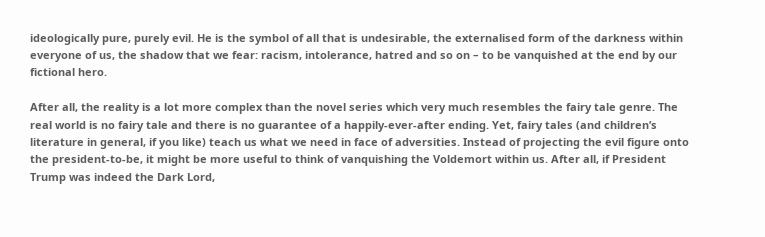ideologically pure, purely evil. He is the symbol of all that is undesirable, the externalised form of the darkness within everyone of us, the shadow that we fear: racism, intolerance, hatred and so on – to be vanquished at the end by our fictional hero.

After all, the reality is a lot more complex than the novel series which very much resembles the fairy tale genre. The real world is no fairy tale and there is no guarantee of a happily-ever-after ending. Yet, fairy tales (and children’s literature in general, if you like) teach us what we need in face of adversities. Instead of projecting the evil figure onto the president-to-be, it might be more useful to think of vanquishing the Voldemort within us. After all, if President Trump was indeed the Dark Lord,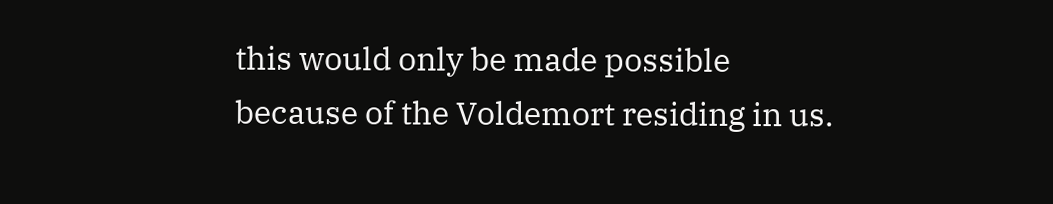this would only be made possible because of the Voldemort residing in us.